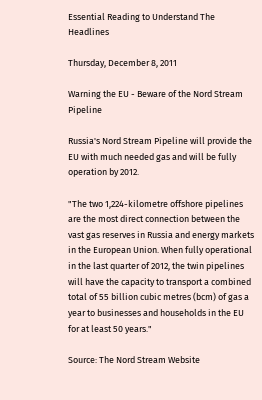Essential Reading to Understand The Headlines

Thursday, December 8, 2011

Warning the EU - Beware of the Nord Stream Pipeline

Russia's Nord Stream Pipeline will provide the EU with much needed gas and will be fully operation by 2012.

"The two 1,224-kilometre offshore pipelines are the most direct connection between the vast gas reserves in Russia and energy markets in the European Union. When fully operational in the last quarter of 2012, the twin pipelines will have the capacity to transport a combined total of 55 billion cubic metres (bcm) of gas a year to businesses and households in the EU for at least 50 years."

Source: The Nord Stream Website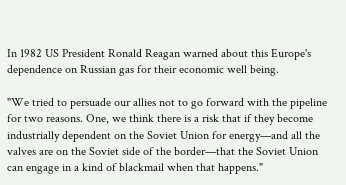In 1982 US President Ronald Reagan warned about this Europe's dependence on Russian gas for their economic well being.

"We tried to persuade our allies not to go forward with the pipeline for two reasons. One, we think there is a risk that if they become industrially dependent on the Soviet Union for energy—and all the valves are on the Soviet side of the border—that the Soviet Union can engage in a kind of blackmail when that happens."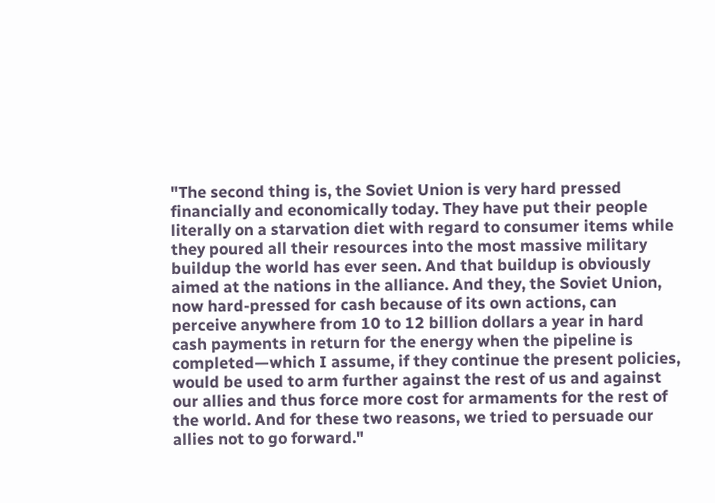"The second thing is, the Soviet Union is very hard pressed financially and economically today. They have put their people literally on a starvation diet with regard to consumer items while they poured all their resources into the most massive military buildup the world has ever seen. And that buildup is obviously aimed at the nations in the alliance. And they, the Soviet Union, now hard-pressed for cash because of its own actions, can perceive anywhere from 10 to 12 billion dollars a year in hard cash payments in return for the energy when the pipeline is completed—which I assume, if they continue the present policies, would be used to arm further against the rest of us and against our allies and thus force more cost for armaments for the rest of the world. And for these two reasons, we tried to persuade our allies not to go forward."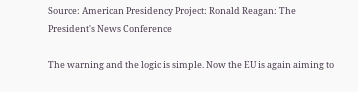Source: American Presidency Project: Ronald Reagan: The President's News Conference

The warning and the logic is simple. Now the EU is again aiming to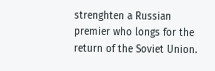strenghten a Russian premier who longs for the return of the Soviet Union.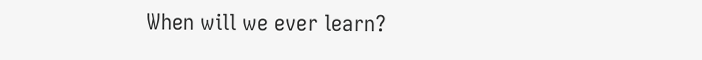When will we ever learn?